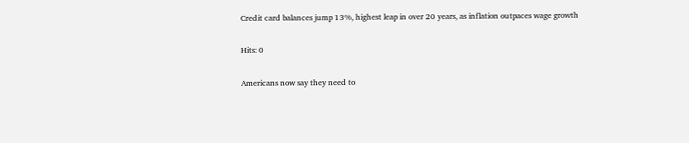Credit card balances jump 13%, highest leap in over 20 years, as inflation outpaces wage growth

Hits: 0

Americans now say they need to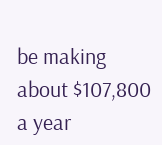be making about $107,800 a year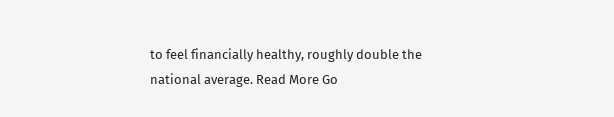to feel financially healthy, roughly double the national average. Read More Go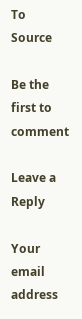To Source

Be the first to comment

Leave a Reply

Your email address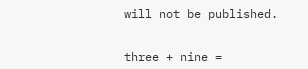will not be published.


three + nine =